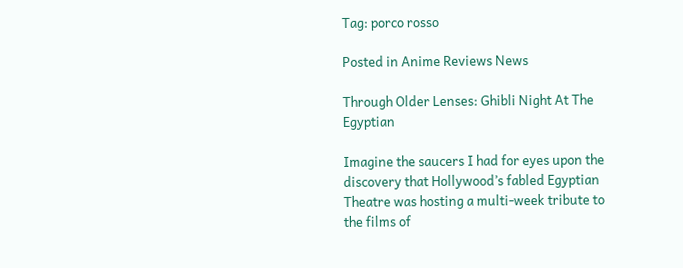Tag: porco rosso

Posted in Anime Reviews News

Through Older Lenses: Ghibli Night At The Egyptian

Imagine the saucers I had for eyes upon the discovery that Hollywood’s fabled Egyptian Theatre was hosting a multi-week tribute to the films of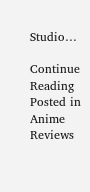Studio…

Continue Reading
Posted in Anime Reviews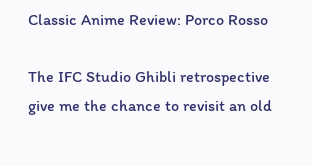Classic Anime Review: Porco Rosso

The IFC Studio Ghibli retrospective give me the chance to revisit an old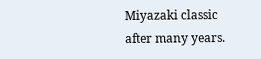Miyazaki classic after many years.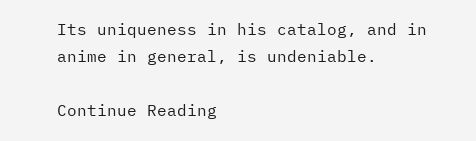Its uniqueness in his catalog, and in anime in general, is undeniable.

Continue Reading